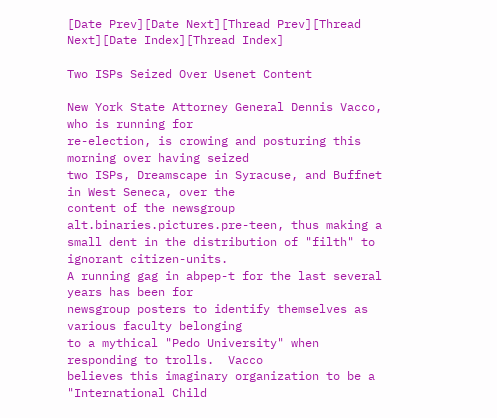[Date Prev][Date Next][Thread Prev][Thread Next][Date Index][Thread Index]

Two ISPs Seized Over Usenet Content

New York State Attorney General Dennis Vacco, who is running for
re-election, is crowing and posturing this morning over having seized
two ISPs, Dreamscape in Syracuse, and Buffnet in West Seneca, over the
content of the newsgroup alt.binaries.pictures.pre-teen, thus making a
small dent in the distribution of "filth" to ignorant citizen-units.
A running gag in abpep-t for the last several years has been for
newsgroup posters to identify themselves as various faculty belonging
to a mythical "Pedo University" when responding to trolls.  Vacco
believes this imaginary organization to be a "International Child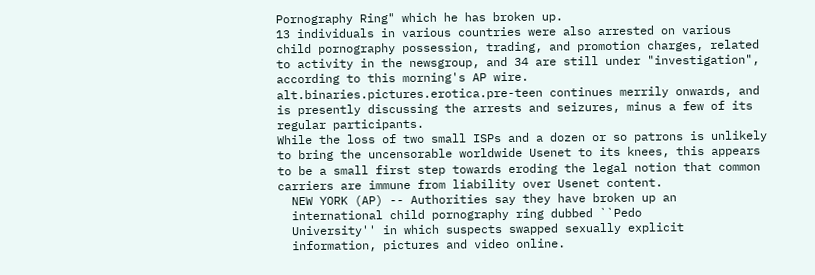Pornography Ring" which he has broken up.
13 individuals in various countries were also arrested on various
child pornography possession, trading, and promotion charges, related
to activity in the newsgroup, and 34 are still under "investigation",
according to this morning's AP wire.
alt.binaries.pictures.erotica.pre-teen continues merrily onwards, and
is presently discussing the arrests and seizures, minus a few of its
regular participants.
While the loss of two small ISPs and a dozen or so patrons is unlikely
to bring the uncensorable worldwide Usenet to its knees, this appears
to be a small first step towards eroding the legal notion that common
carriers are immune from liability over Usenet content.
  NEW YORK (AP) -- Authorities say they have broken up an
  international child pornography ring dubbed ``Pedo
  University'' in which suspects swapped sexually explicit
  information, pictures and video online.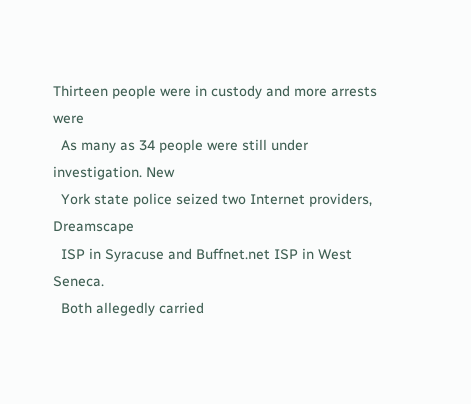Thirteen people were in custody and more arrests were
  As many as 34 people were still under investigation. New
  York state police seized two Internet providers, Dreamscape
  ISP in Syracuse and Buffnet.net ISP in West Seneca.
  Both allegedly carried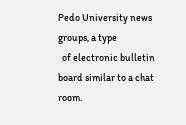Pedo University news groups, a type
  of electronic bulletin board similar to a chat room.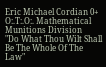Eric Michael Cordian 0+
O:.T:.O:. Mathematical Munitions Division
"Do What Thou Wilt Shall Be The Whole Of The Law"